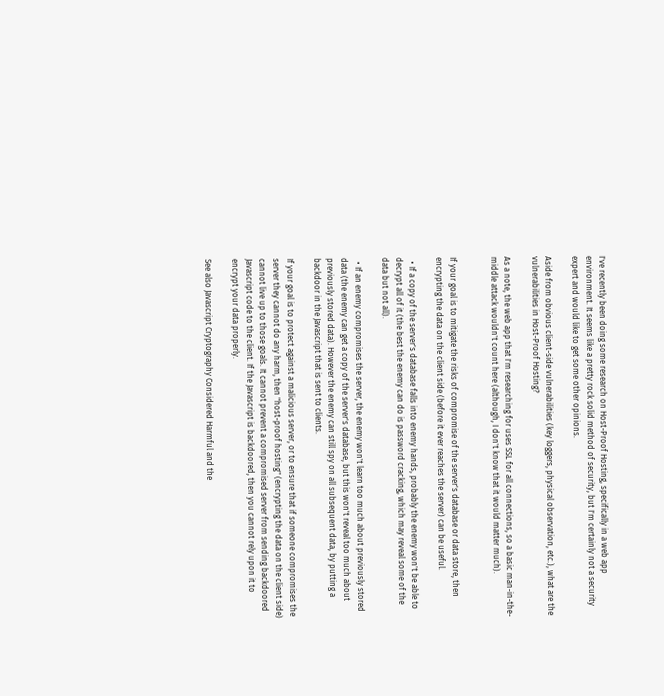I've recently been doing some research on Host-Proof Hosting, specifically in a web app environment. It seems like a pretty rock solid method of security, but I'm certainly not a security expert and would like to get some other opinions.

Aside from obvious client-side vulnerabilities (key loggers, physical observation, etc.), what are the vulnerabilities in Host-Proof Hosting?

As a note, the web app that I'm researching for uses SSL for all connections, so a basic man-in-the-middle attack wouldn't count here (although, I don't know that it would matter much).


If your goal is to mitigate the risks of compromise of the server's database or data store, then encrypting the data on the client side (before it ever reaches the server) can be useful.

  • If a copy of the server's database falls into enemy hands, probably the enemy won't be able to decrypt all of it (the best the enemy can do is password cracking, which may reveal some of the data but not all).

  • If an enemy compromises the server, the enemy won't learn too much about previously stored data (the enemy can get a copy of the server's database, but this won't reveal too much about previously stored data). However the enemy can still spy on all subsequent data, by putting a backdoor in the Javascript that is sent to clients.

If your goal is to protect against a malicious server, or to ensure that if someone compromises the server they cannot do any harm, then "host-proof hosting" (encrypting the data on the client side) cannot live up to those goals. It cannot prevent a compromised server from sending backdoored Javascript code to the client. If the Javascript is backdoored, then you cannot rely upon it to encrypt your data properly.

See also Javascript Cryptography Considered Harmful and the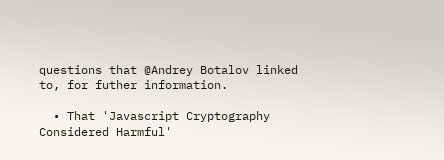questions that @Andrey Botalov linked to, for futher information.

  • That 'Javascript Cryptography Considered Harmful'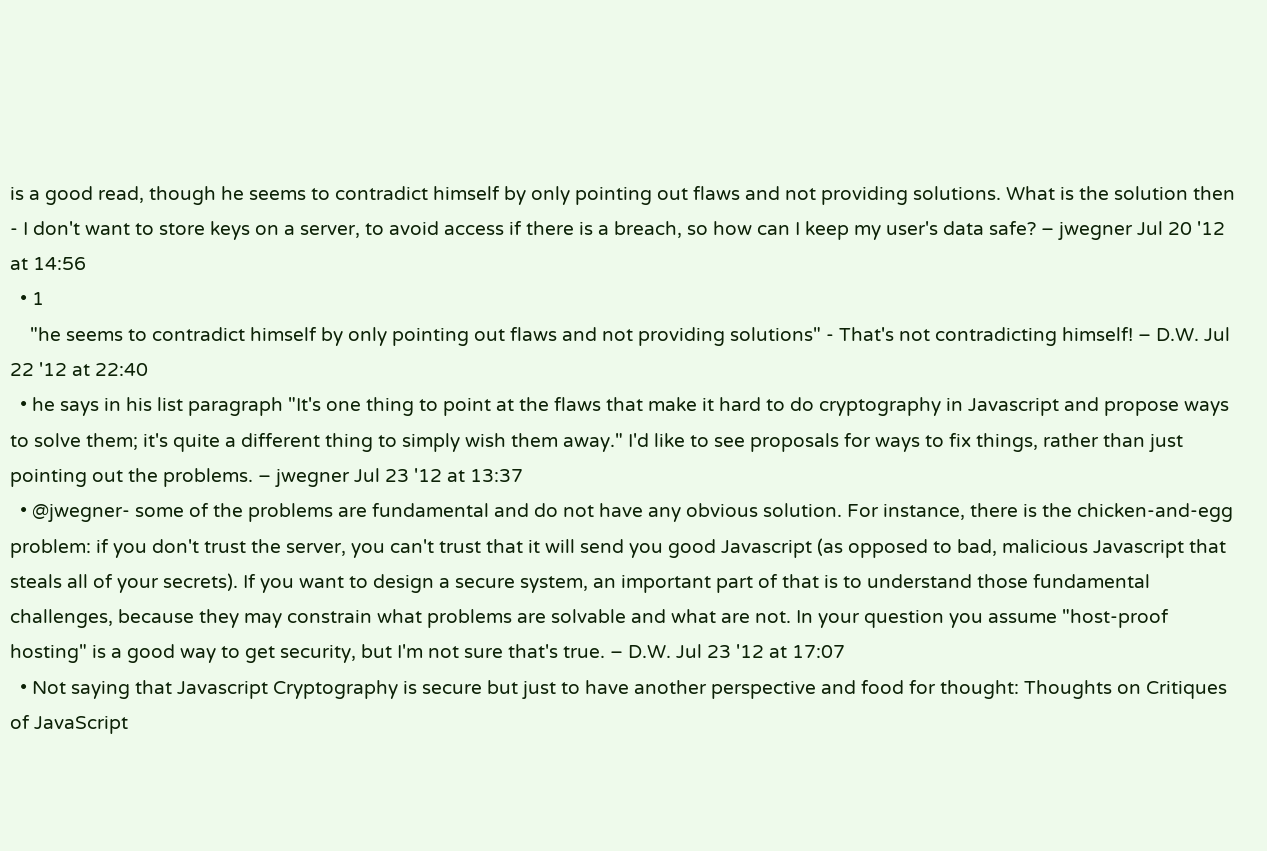is a good read, though he seems to contradict himself by only pointing out flaws and not providing solutions. What is the solution then - I don't want to store keys on a server, to avoid access if there is a breach, so how can I keep my user's data safe? – jwegner Jul 20 '12 at 14:56
  • 1
    "he seems to contradict himself by only pointing out flaws and not providing solutions" - That's not contradicting himself! – D.W. Jul 22 '12 at 22:40
  • he says in his list paragraph "It's one thing to point at the flaws that make it hard to do cryptography in Javascript and propose ways to solve them; it's quite a different thing to simply wish them away." I'd like to see proposals for ways to fix things, rather than just pointing out the problems. – jwegner Jul 23 '12 at 13:37
  • @jwegner- some of the problems are fundamental and do not have any obvious solution. For instance, there is the chicken-and-egg problem: if you don't trust the server, you can't trust that it will send you good Javascript (as opposed to bad, malicious Javascript that steals all of your secrets). If you want to design a secure system, an important part of that is to understand those fundamental challenges, because they may constrain what problems are solvable and what are not. In your question you assume "host-proof hosting" is a good way to get security, but I'm not sure that's true. – D.W. Jul 23 '12 at 17:07
  • Not saying that Javascript Cryptography is secure but just to have another perspective and food for thought: Thoughts on Critiques of JavaScript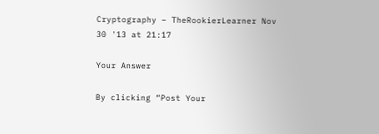Cryptography – TheRookierLearner Nov 30 '13 at 21:17

Your Answer

By clicking “Post Your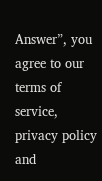Answer”, you agree to our terms of service, privacy policy and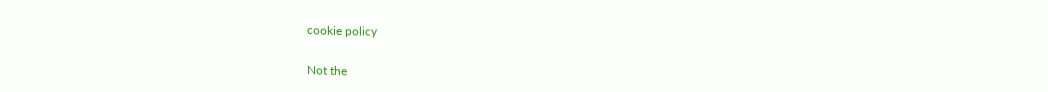cookie policy

Not the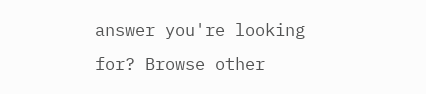answer you're looking for? Browse other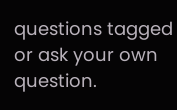questions tagged or ask your own question.